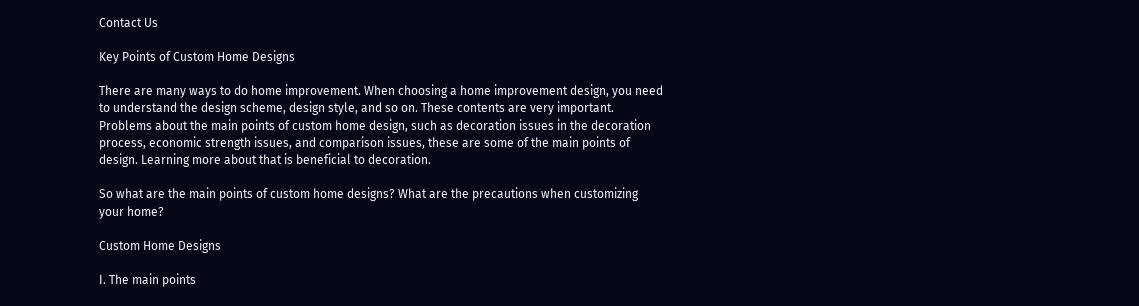Contact Us

Key Points of Custom Home Designs

There are many ways to do home improvement. When choosing a home improvement design, you need to understand the design scheme, design style, and so on. These contents are very important. Problems about the main points of custom home design, such as decoration issues in the decoration process, economic strength issues, and comparison issues, these are some of the main points of design. Learning more about that is beneficial to decoration.

So what are the main points of custom home designs? What are the precautions when customizing your home?

Custom Home Designs

Ⅰ. The main points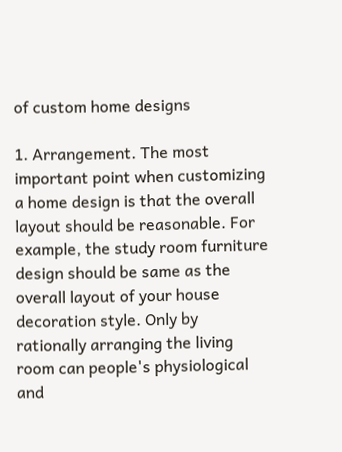of custom home designs

1. Arrangement. The most important point when customizing a home design is that the overall layout should be reasonable. For example, the study room furniture design should be same as the overall layout of your house decoration style. Only by rationally arranging the living room can people's physiological and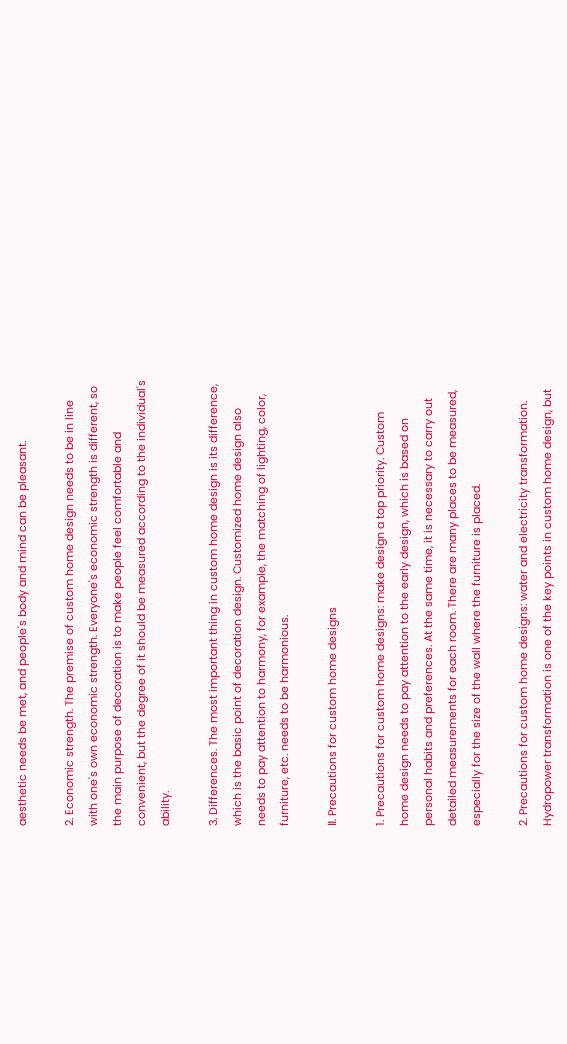aesthetic needs be met, and people's body and mind can be pleasant.

2. Economic strength. The premise of custom home design needs to be in line with one's own economic strength. Everyone's economic strength is different, so the main purpose of decoration is to make people feel comfortable and convenient, but the degree of it should be measured according to the individual's ability.

3. Differences. The most important thing in custom home design is its difference, which is the basic point of decoration design. Customized home design also needs to pay attention to harmony, for example, the matching of lighting, color, furniture, etc. needs to be harmonious.

Ⅱ. Precautions for custom home designs

1. Precautions for custom home designs: make design a top priority. Custom home design needs to pay attention to the early design, which is based on personal habits and preferences. At the same time, it is necessary to carry out detailed measurements for each room. There are many places to be measured, especially for the size of the wall where the furniture is placed.

2. Precautions for custom home designs: water and electricity transformation. Hydropower transformation is one of the key points in custom home design, but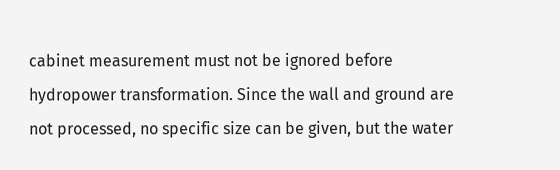cabinet measurement must not be ignored before hydropower transformation. Since the wall and ground are not processed, no specific size can be given, but the water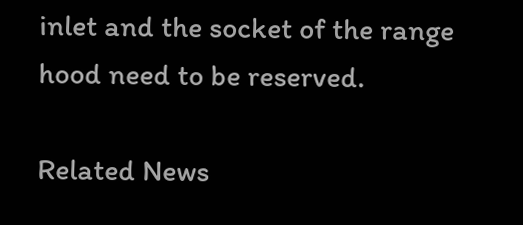inlet and the socket of the range hood need to be reserved.

Related News